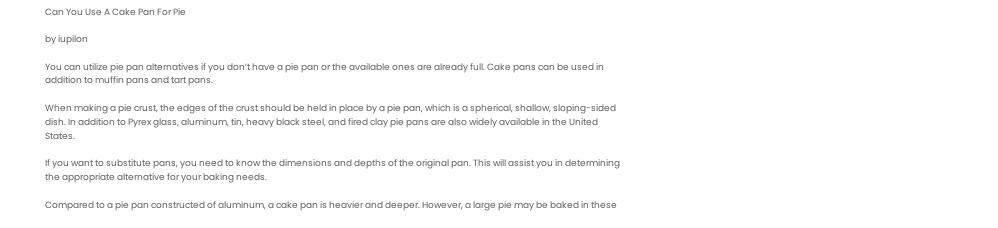Can You Use A Cake Pan For Pie

by iupilon

You can utilize pie pan alternatives if you don’t have a pie pan or the available ones are already full. Cake pans can be used in addition to muffin pans and tart pans.

When making a pie crust, the edges of the crust should be held in place by a pie pan, which is a spherical, shallow, sloping-sided dish. In addition to Pyrex glass, aluminum, tin, heavy black steel, and fired clay pie pans are also widely available in the United States.

If you want to substitute pans, you need to know the dimensions and depths of the original pan. This will assist you in determining the appropriate alternative for your baking needs.

Compared to a pie pan constructed of aluminum, a cake pan is heavier and deeper. However, a large pie may be baked in these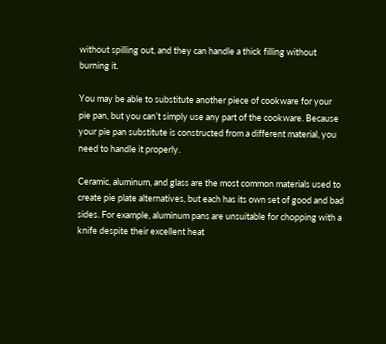without spilling out, and they can handle a thick filling without burning it.

You may be able to substitute another piece of cookware for your pie pan, but you can’t simply use any part of the cookware. Because your pie pan substitute is constructed from a different material, you need to handle it properly.

Ceramic, aluminum, and glass are the most common materials used to create pie plate alternatives, but each has its own set of good and bad sides. For example, aluminum pans are unsuitable for chopping with a knife despite their excellent heat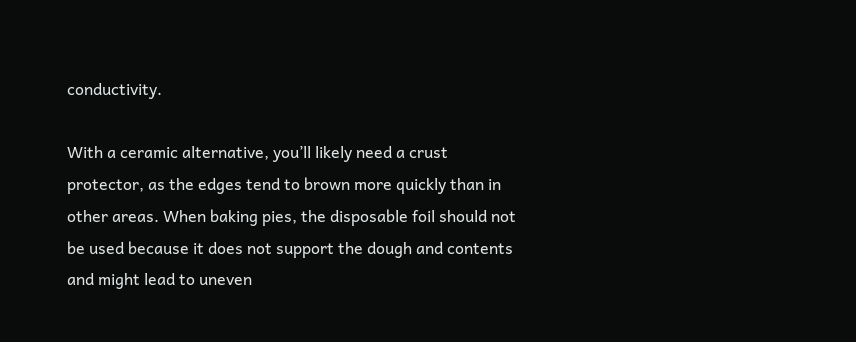conductivity.

With a ceramic alternative, you’ll likely need a crust protector, as the edges tend to brown more quickly than in other areas. When baking pies, the disposable foil should not be used because it does not support the dough and contents and might lead to uneven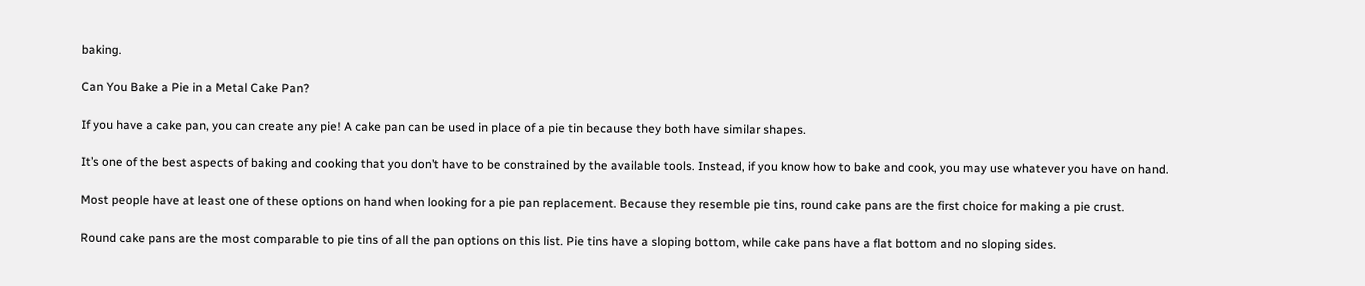baking.

Can You Bake a Pie in a Metal Cake Pan?

If you have a cake pan, you can create any pie! A cake pan can be used in place of a pie tin because they both have similar shapes.

It’s one of the best aspects of baking and cooking that you don’t have to be constrained by the available tools. Instead, if you know how to bake and cook, you may use whatever you have on hand.

Most people have at least one of these options on hand when looking for a pie pan replacement. Because they resemble pie tins, round cake pans are the first choice for making a pie crust.

Round cake pans are the most comparable to pie tins of all the pan options on this list. Pie tins have a sloping bottom, while cake pans have a flat bottom and no sloping sides.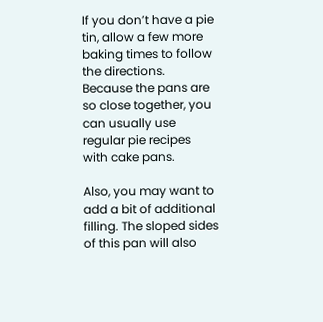If you don’t have a pie tin, allow a few more baking times to follow the directions. Because the pans are so close together, you can usually use regular pie recipes with cake pans.

Also, you may want to add a bit of additional filling. The sloped sides of this pan will also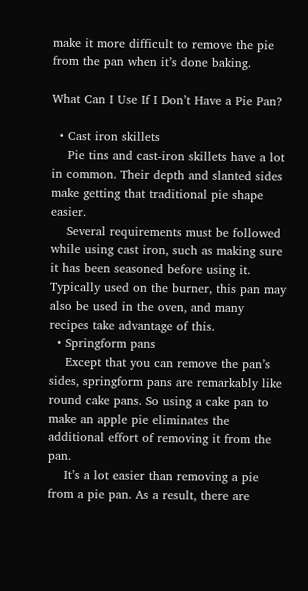make it more difficult to remove the pie from the pan when it’s done baking.

What Can I Use If I Don’t Have a Pie Pan?

  • Cast iron skillets
    Pie tins and cast-iron skillets have a lot in common. Their depth and slanted sides make getting that traditional pie shape easier.
    Several requirements must be followed while using cast iron, such as making sure it has been seasoned before using it. Typically used on the burner, this pan may also be used in the oven, and many recipes take advantage of this.
  • Springform pans
    Except that you can remove the pan’s sides, springform pans are remarkably like round cake pans. So using a cake pan to make an apple pie eliminates the additional effort of removing it from the pan.
    It’s a lot easier than removing a pie from a pie pan. As a result, there are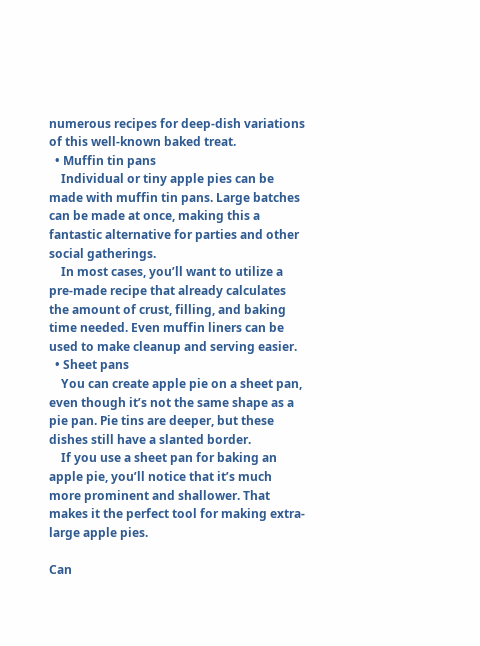numerous recipes for deep-dish variations of this well-known baked treat.
  • Muffin tin pans
    Individual or tiny apple pies can be made with muffin tin pans. Large batches can be made at once, making this a fantastic alternative for parties and other social gatherings.
    In most cases, you’ll want to utilize a pre-made recipe that already calculates the amount of crust, filling, and baking time needed. Even muffin liners can be used to make cleanup and serving easier.
  • Sheet pans
    You can create apple pie on a sheet pan, even though it’s not the same shape as a pie pan. Pie tins are deeper, but these dishes still have a slanted border.
    If you use a sheet pan for baking an apple pie, you’ll notice that it’s much more prominent and shallower. That makes it the perfect tool for making extra-large apple pies.

Can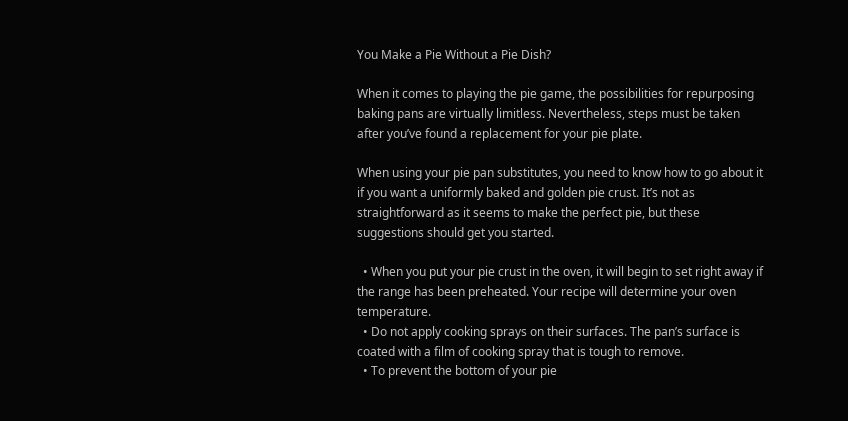You Make a Pie Without a Pie Dish?

When it comes to playing the pie game, the possibilities for repurposing baking pans are virtually limitless. Nevertheless, steps must be taken after you’ve found a replacement for your pie plate.

When using your pie pan substitutes, you need to know how to go about it if you want a uniformly baked and golden pie crust. It’s not as straightforward as it seems to make the perfect pie, but these suggestions should get you started.

  • When you put your pie crust in the oven, it will begin to set right away if the range has been preheated. Your recipe will determine your oven temperature.
  • Do not apply cooking sprays on their surfaces. The pan’s surface is coated with a film of cooking spray that is tough to remove.
  • To prevent the bottom of your pie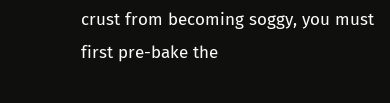crust from becoming soggy, you must first pre-bake the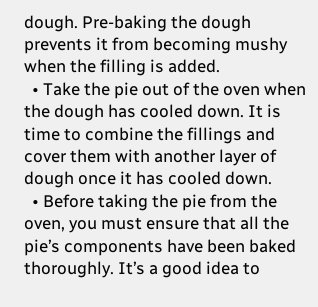dough. Pre-baking the dough prevents it from becoming mushy when the filling is added.
  • Take the pie out of the oven when the dough has cooled down. It is time to combine the fillings and cover them with another layer of dough once it has cooled down.
  • Before taking the pie from the oven, you must ensure that all the pie’s components have been baked thoroughly. It’s a good idea to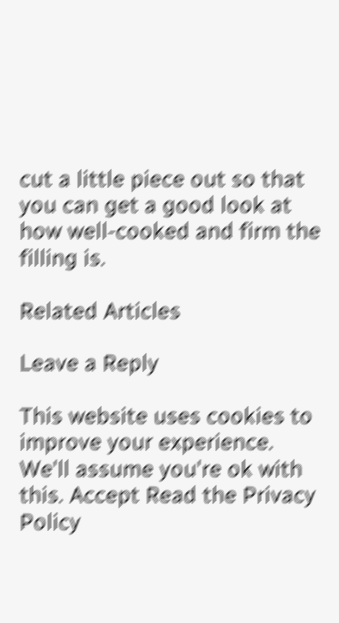cut a little piece out so that you can get a good look at how well-cooked and firm the filling is.

Related Articles

Leave a Reply

This website uses cookies to improve your experience. We'll assume you're ok with this. Accept Read the Privacy Policy